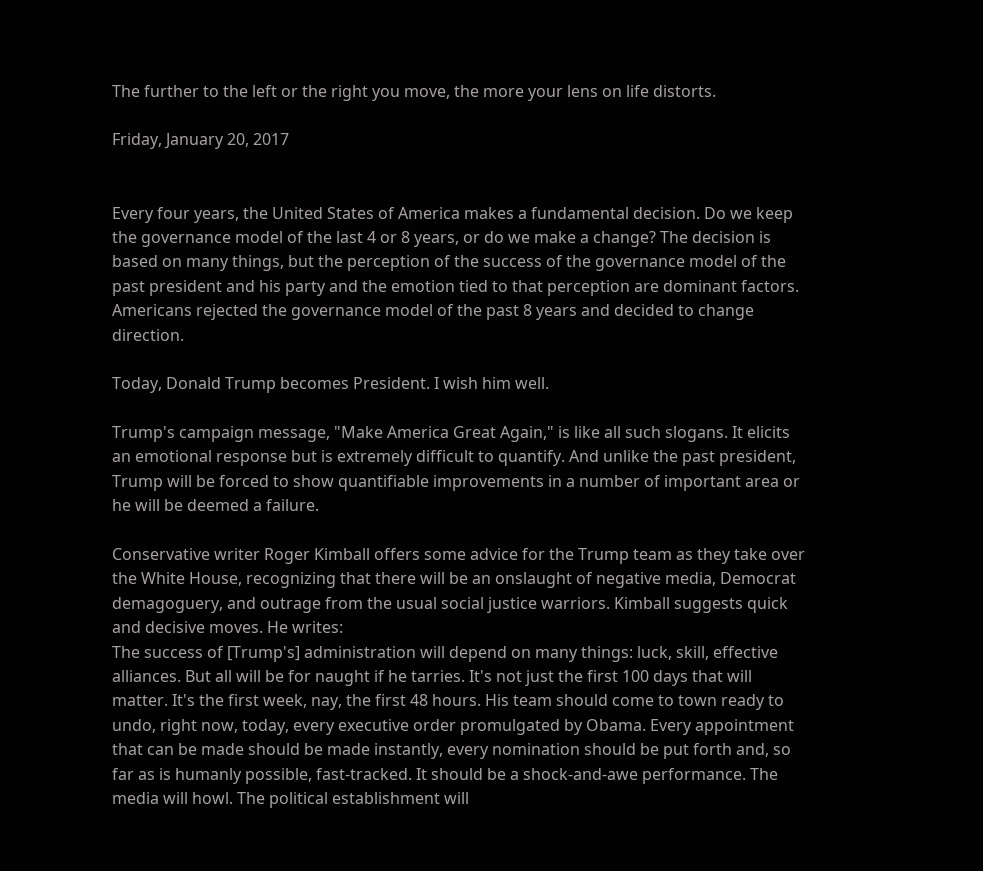The further to the left or the right you move, the more your lens on life distorts.

Friday, January 20, 2017


Every four years, the United States of America makes a fundamental decision. Do we keep the governance model of the last 4 or 8 years, or do we make a change? The decision is based on many things, but the perception of the success of the governance model of the past president and his party and the emotion tied to that perception are dominant factors. Americans rejected the governance model of the past 8 years and decided to change direction.

Today, Donald Trump becomes President. I wish him well.

Trump's campaign message, "Make America Great Again," is like all such slogans. It elicits an emotional response but is extremely difficult to quantify. And unlike the past president, Trump will be forced to show quantifiable improvements in a number of important area or he will be deemed a failure.

Conservative writer Roger Kimball offers some advice for the Trump team as they take over the White House, recognizing that there will be an onslaught of negative media, Democrat demagoguery, and outrage from the usual social justice warriors. Kimball suggests quick and decisive moves. He writes:
The success of [Trump's] administration will depend on many things: luck, skill, effective alliances. But all will be for naught if he tarries. It's not just the first 100 days that will matter. It's the first week, nay, the first 48 hours. His team should come to town ready to undo, right now, today, every executive order promulgated by Obama. Every appointment that can be made should be made instantly, every nomination should be put forth and, so far as is humanly possible, fast-tracked. It should be a shock-and-awe performance. The media will howl. The political establishment will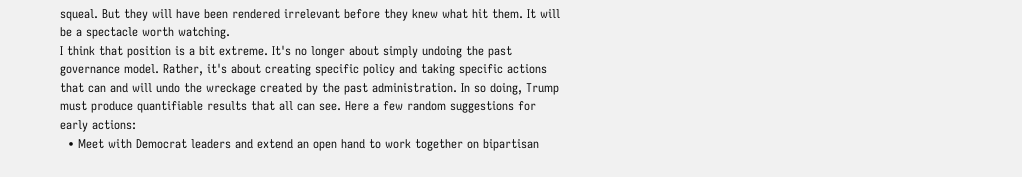squeal. But they will have been rendered irrelevant before they knew what hit them. It will be a spectacle worth watching.
I think that position is a bit extreme. It's no longer about simply undoing the past governance model. Rather, it's about creating specific policy and taking specific actions that can and will undo the wreckage created by the past administration. In so doing, Trump must produce quantifiable results that all can see. Here a few random suggestions for early actions:
  • Meet with Democrat leaders and extend an open hand to work together on bipartisan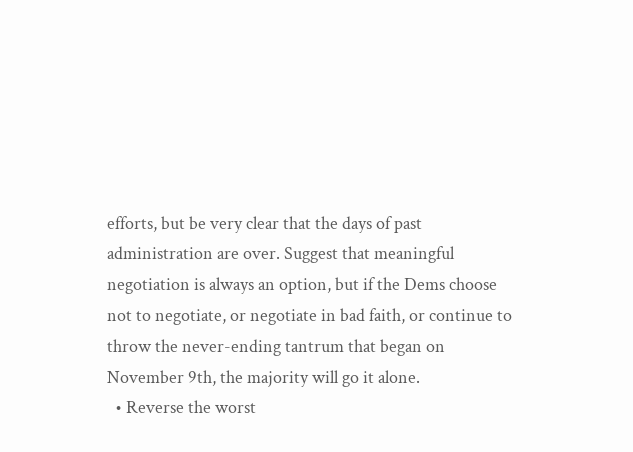efforts, but be very clear that the days of past administration are over. Suggest that meaningful negotiation is always an option, but if the Dems choose not to negotiate, or negotiate in bad faith, or continue to throw the never-ending tantrum that began on November 9th, the majority will go it alone.
  • Reverse the worst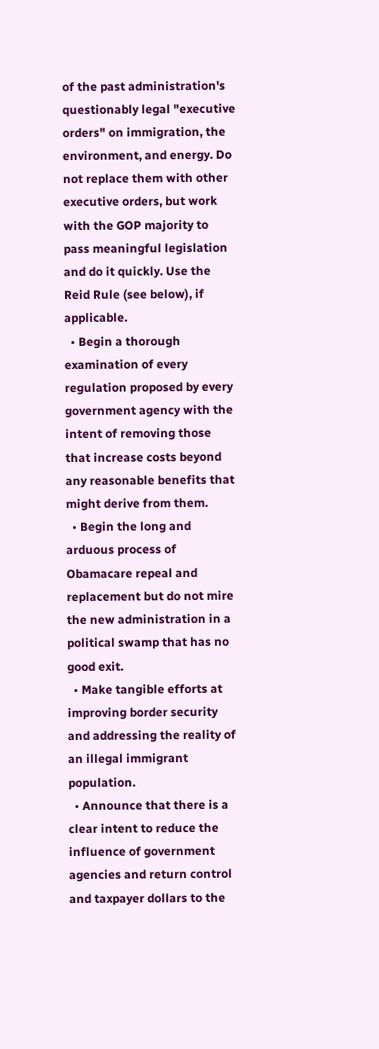of the past administration's questionably legal "executive orders" on immigration, the environment, and energy. Do not replace them with other executive orders, but work with the GOP majority to pass meaningful legislation and do it quickly. Use the Reid Rule (see below), if applicable.
  • Begin a thorough examination of every regulation proposed by every government agency with the intent of removing those that increase costs beyond any reasonable benefits that might derive from them.
  • Begin the long and arduous process of Obamacare repeal and replacement but do not mire the new administration in a political swamp that has no good exit.
  • Make tangible efforts at improving border security and addressing the reality of an illegal immigrant population.
  • Announce that there is a clear intent to reduce the influence of government agencies and return control and taxpayer dollars to the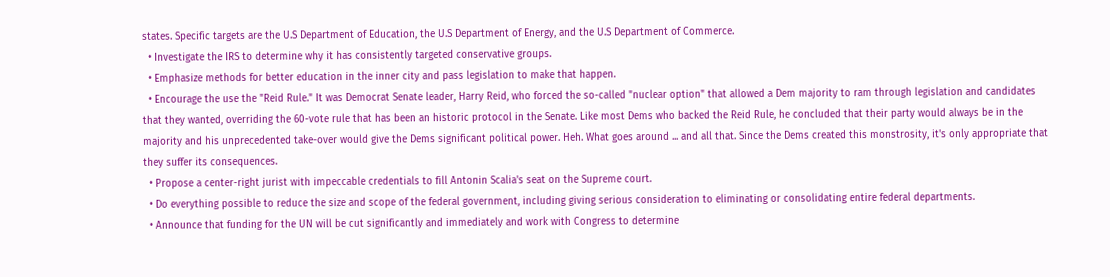states. Specific targets are the U.S Department of Education, the U.S Department of Energy, and the U.S Department of Commerce.
  • Investigate the IRS to determine why it has consistently targeted conservative groups.
  • Emphasize methods for better education in the inner city and pass legislation to make that happen.
  • Encourage the use the "Reid Rule." It was Democrat Senate leader, Harry Reid, who forced the so-called "nuclear option" that allowed a Dem majority to ram through legislation and candidates that they wanted, overriding the 60-vote rule that has been an historic protocol in the Senate. Like most Dems who backed the Reid Rule, he concluded that their party would always be in the majority and his unprecedented take-over would give the Dems significant political power. Heh. What goes around ... and all that. Since the Dems created this monstrosity, it's only appropriate that they suffer its consequences.
  • Propose a center-right jurist with impeccable credentials to fill Antonin Scalia's seat on the Supreme court.
  • Do everything possible to reduce the size and scope of the federal government, including giving serious consideration to eliminating or consolidating entire federal departments.
  • Announce that funding for the UN will be cut significantly and immediately and work with Congress to determine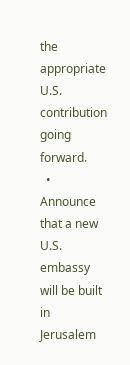the appropriate U.S. contribution going forward.
  • Announce that a new U.S. embassy will be built in Jerusalem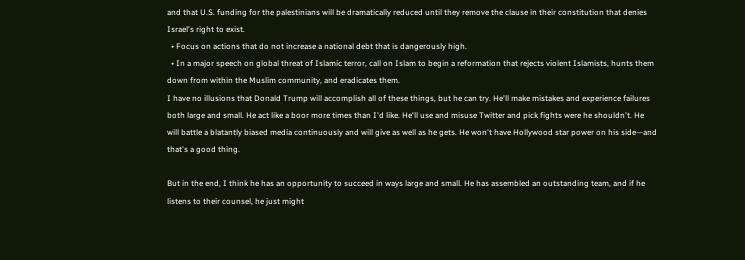and that U.S. funding for the palestinians will be dramatically reduced until they remove the clause in their constitution that denies Israel's right to exist.
  • Focus on actions that do not increase a national debt that is dangerously high.
  • In a major speech on global threat of Islamic terror, call on Islam to begin a reformation that rejects violent Islamists, hunts them down from within the Muslim community, and eradicates them.
I have no illusions that Donald Trump will accomplish all of these things, but he can try. He'll make mistakes and experience failures both large and small. He act like a boor more times than I'd like. He'll use and misuse Twitter and pick fights were he shouldn't. He will battle a blatantly biased media continuously and will give as well as he gets. He won't have Hollywood star power on his side—and that's a good thing.

But in the end, I think he has an opportunity to succeed in ways large and small. He has assembled an outstanding team, and if he listens to their counsel, he just might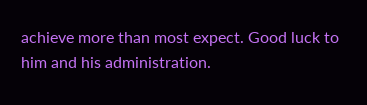achieve more than most expect. Good luck to him and his administration.